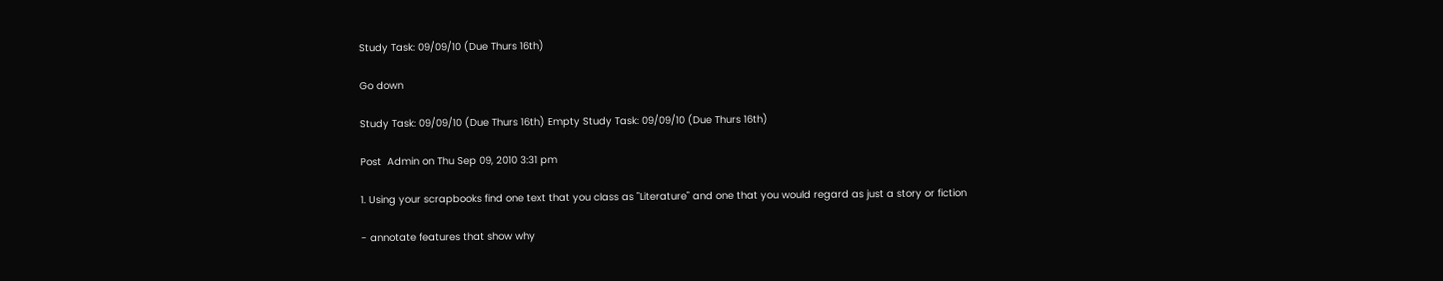Study Task: 09/09/10 (Due Thurs 16th)

Go down

Study Task: 09/09/10 (Due Thurs 16th) Empty Study Task: 09/09/10 (Due Thurs 16th)

Post  Admin on Thu Sep 09, 2010 3:31 pm

1. Using your scrapbooks find one text that you class as "Literature" and one that you would regard as just a story or fiction

- annotate features that show why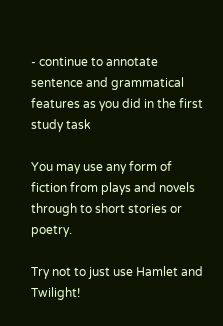- continue to annotate sentence and grammatical features as you did in the first study task

You may use any form of fiction from plays and novels through to short stories or poetry.

Try not to just use Hamlet and Twilight!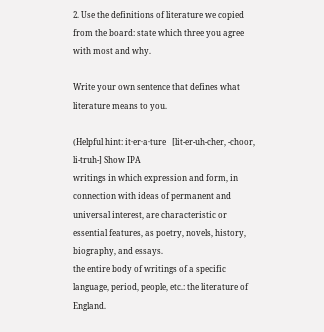2. Use the definitions of literature we copied from the board: state which three you agree with most and why.

Write your own sentence that defines what literature means to you.

(Helpful hint: it·er·a·ture   [lit-er-uh-cher, -choor, li-truh-] Show IPA
writings in which expression and form, in connection with ideas of permanent and universal interest, are characteristic or essential features, as poetry, novels, history, biography, and essays.
the entire body of writings of a specific language, period, people, etc.: the literature of England.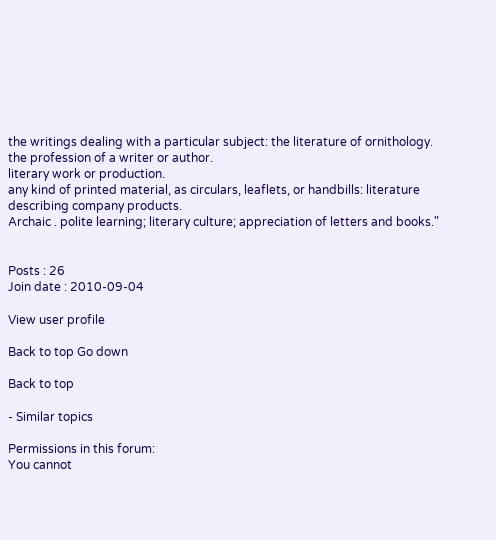the writings dealing with a particular subject: the literature of ornithology.
the profession of a writer or author.
literary work or production.
any kind of printed material, as circulars, leaflets, or handbills: literature describing company products.
Archaic . polite learning; literary culture; appreciation of letters and books."


Posts : 26
Join date : 2010-09-04

View user profile

Back to top Go down

Back to top

- Similar topics

Permissions in this forum:
You cannot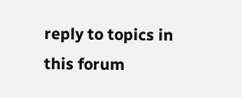reply to topics in this forum